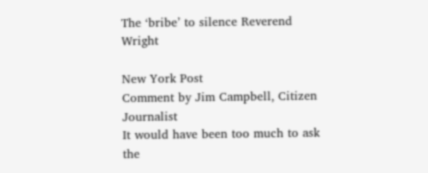The ‘bribe’ to silence Reverend Wright

New York Post
Comment by Jim Campbell, Citizen Journalist
It would have been too much to ask the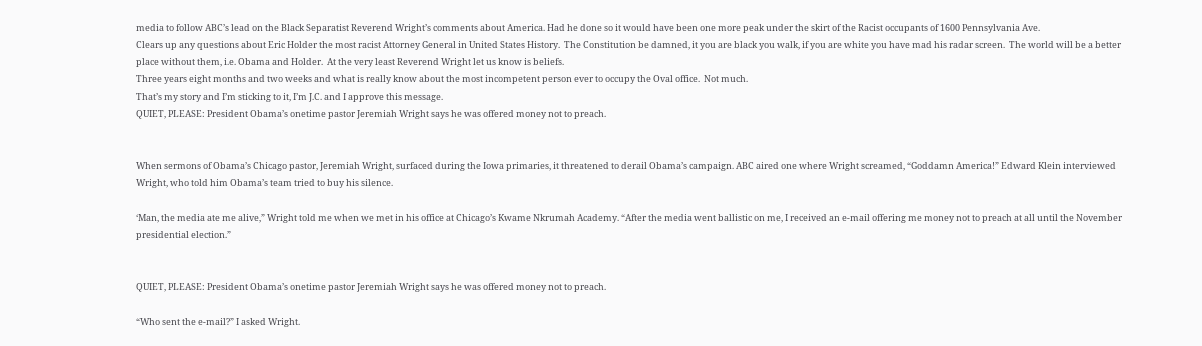media to follow ABC’s lead on the Black Separatist Reverend Wright’s comments about America. Had he done so it would have been one more peak under the skirt of the Racist occupants of 1600 Pennsylvania Ave.
Clears up any questions about Eric Holder the most racist Attorney General in United States History.  The Constitution be damned, it you are black you walk, if you are white you have mad his radar screen.  The world will be a better place without them, i.e. Obama and Holder.  At the very least Reverend Wright let us know is beliefs.
Three years eight months and two weeks and what is really know about the most incompetent person ever to occupy the Oval office.  Not much.
That’s my story and I’m sticking to it, I’m J.C. and I approve this message.
QUIET, PLEASE: President Obama’s onetime pastor Jeremiah Wright says he was offered money not to preach.


When sermons of Obama’s Chicago pastor, Jeremiah Wright, surfaced during the Iowa primaries, it threatened to derail Obama’s campaign. ABC aired one where Wright screamed, “Goddamn America!” Edward Klein interviewed Wright, who told him Obama’s team tried to buy his silence.

‘Man, the media ate me alive,” Wright told me when we met in his office at Chicago’s Kwame Nkrumah Academy. “After the media went ballistic on me, I received an e-mail offering me money not to preach at all until the November presidential election.”


QUIET, PLEASE: President Obama’s onetime pastor Jeremiah Wright says he was offered money not to preach.

“Who sent the e-mail?” I asked Wright.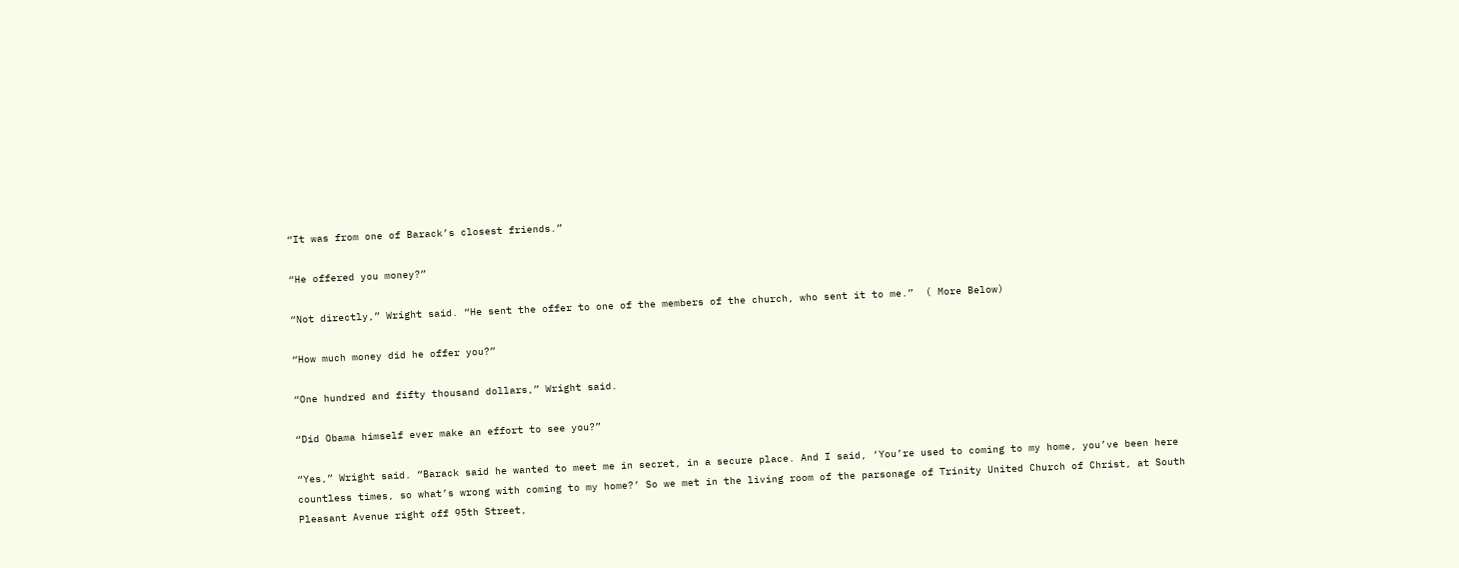“It was from one of Barack’s closest friends.”

“He offered you money?”

“Not directly,” Wright said. “He sent the offer to one of the members of the church, who sent it to me.”  ( More Below)

“How much money did he offer you?”

“One hundred and fifty thousand dollars,” Wright said.

“Did Obama himself ever make an effort to see you?”

“Yes,” Wright said. “Barack said he wanted to meet me in secret, in a secure place. And I said, ‘You’re used to coming to my home, you’ve been here countless times, so what’s wrong with coming to my home?’ So we met in the living room of the parsonage of Trinity United Church of Christ, at South Pleasant Avenue right off 95th Street,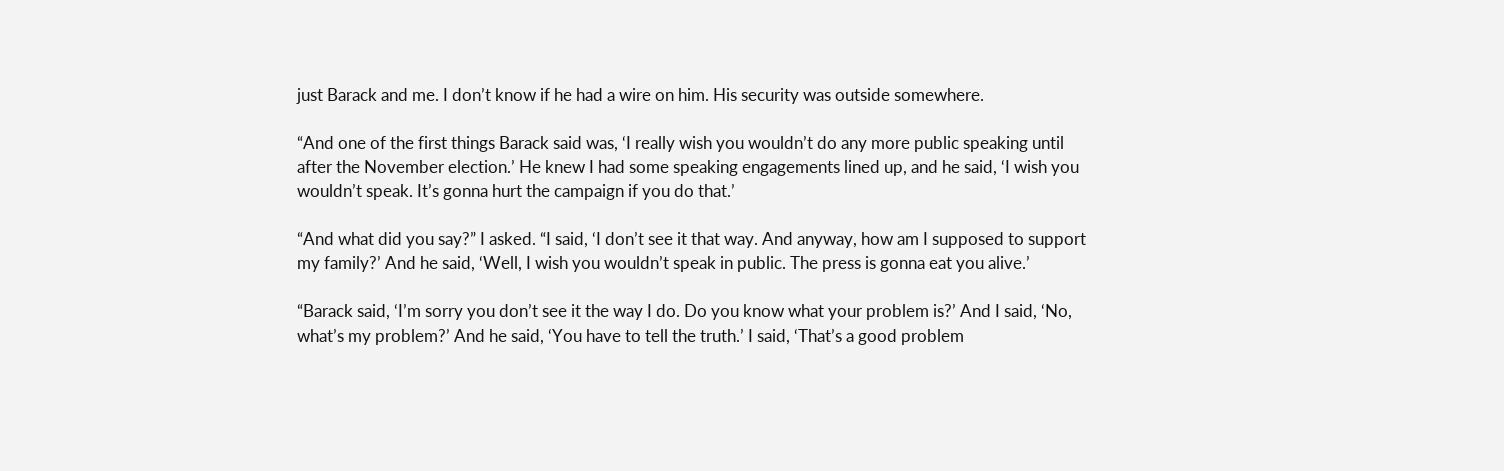just Barack and me. I don’t know if he had a wire on him. His security was outside somewhere.

“And one of the first things Barack said was, ‘I really wish you wouldn’t do any more public speaking until after the November election.’ He knew I had some speaking engagements lined up, and he said, ‘I wish you wouldn’t speak. It’s gonna hurt the campaign if you do that.’

“And what did you say?” I asked. “I said, ‘I don’t see it that way. And anyway, how am I supposed to support my family?’ And he said, ‘Well, I wish you wouldn’t speak in public. The press is gonna eat you alive.’

“Barack said, ‘I’m sorry you don’t see it the way I do. Do you know what your problem is?’ And I said, ‘No, what’s my problem?’ And he said, ‘You have to tell the truth.’ I said, ‘That’s a good problem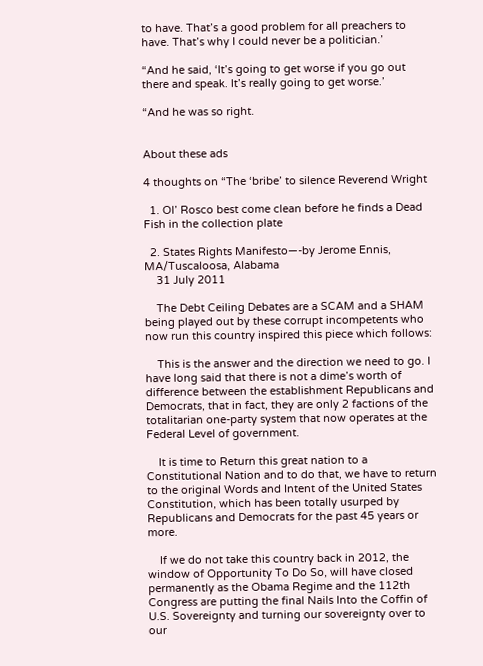to have. That’s a good problem for all preachers to have. That’s why I could never be a politician.’

“And he said, ‘It’s going to get worse if you go out there and speak. It’s really going to get worse.’

“And he was so right.


About these ads

4 thoughts on “The ‘bribe’ to silence Reverend Wright

  1. Ol’ Rosco best come clean before he finds a Dead Fish in the collection plate

  2. States Rights Manifesto—-by Jerome Ennis, MA/Tuscaloosa, Alabama
    31 July 2011

    The Debt Ceiling Debates are a SCAM and a SHAM being played out by these corrupt incompetents who now run this country inspired this piece which follows:

    This is the answer and the direction we need to go. I have long said that there is not a dime’s worth of difference between the establishment Republicans and Democrats, that in fact, they are only 2 factions of the totalitarian one-party system that now operates at the Federal Level of government.

    It is time to Return this great nation to a Constitutional Nation and to do that, we have to return to the original Words and Intent of the United States Constitution, which has been totally usurped by Republicans and Democrats for the past 45 years or more.

    If we do not take this country back in 2012, the window of Opportunity To Do So, will have closed permanently as the Obama Regime and the 112th Congress are putting the final Nails Into the Coffin of U.S. Sovereignty and turning our sovereignty over to our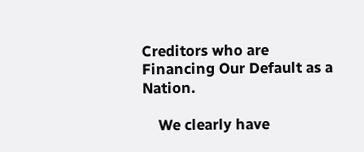Creditors who are Financing Our Default as a Nation.

    We clearly have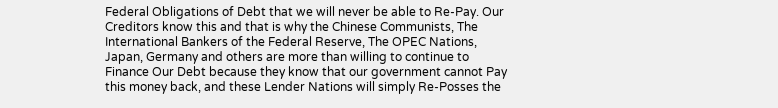Federal Obligations of Debt that we will never be able to Re-Pay. Our Creditors know this and that is why the Chinese Communists, The International Bankers of the Federal Reserve, The OPEC Nations, Japan, Germany and others are more than willing to continue to Finance Our Debt because they know that our government cannot Pay this money back, and these Lender Nations will simply Re-Posses the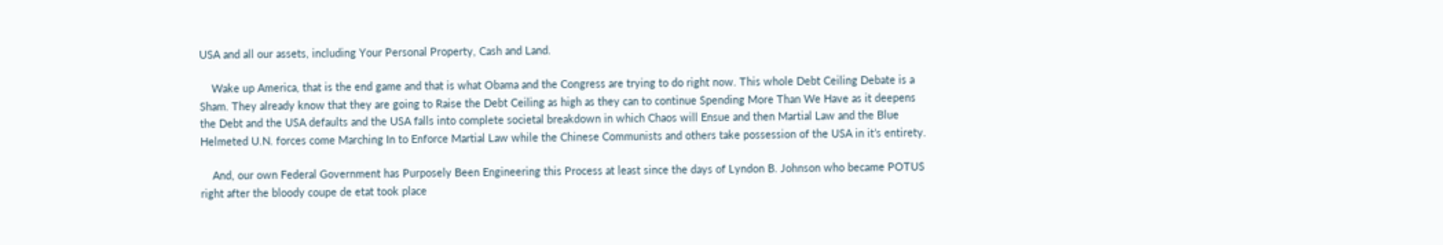USA and all our assets, including Your Personal Property, Cash and Land.

    Wake up America, that is the end game and that is what Obama and the Congress are trying to do right now. This whole Debt Ceiling Debate is a Sham. They already know that they are going to Raise the Debt Ceiling as high as they can to continue Spending More Than We Have as it deepens the Debt and the USA defaults and the USA falls into complete societal breakdown in which Chaos will Ensue and then Martial Law and the Blue Helmeted U.N. forces come Marching In to Enforce Martial Law while the Chinese Communists and others take possession of the USA in it’s entirety.

    And, our own Federal Government has Purposely Been Engineering this Process at least since the days of Lyndon B. Johnson who became POTUS right after the bloody coupe de etat took place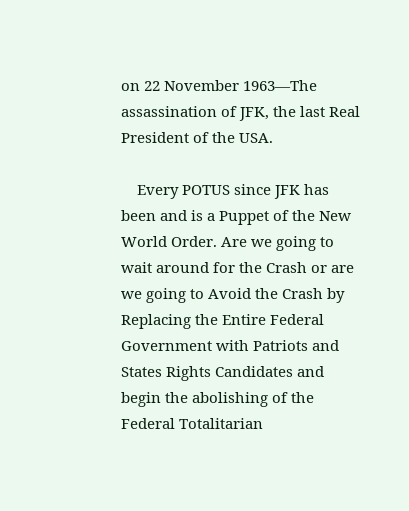on 22 November 1963—The assassination of JFK, the last Real President of the USA.

    Every POTUS since JFK has been and is a Puppet of the New World Order. Are we going to wait around for the Crash or are we going to Avoid the Crash by Replacing the Entire Federal Government with Patriots and States Rights Candidates and begin the abolishing of the Federal Totalitarian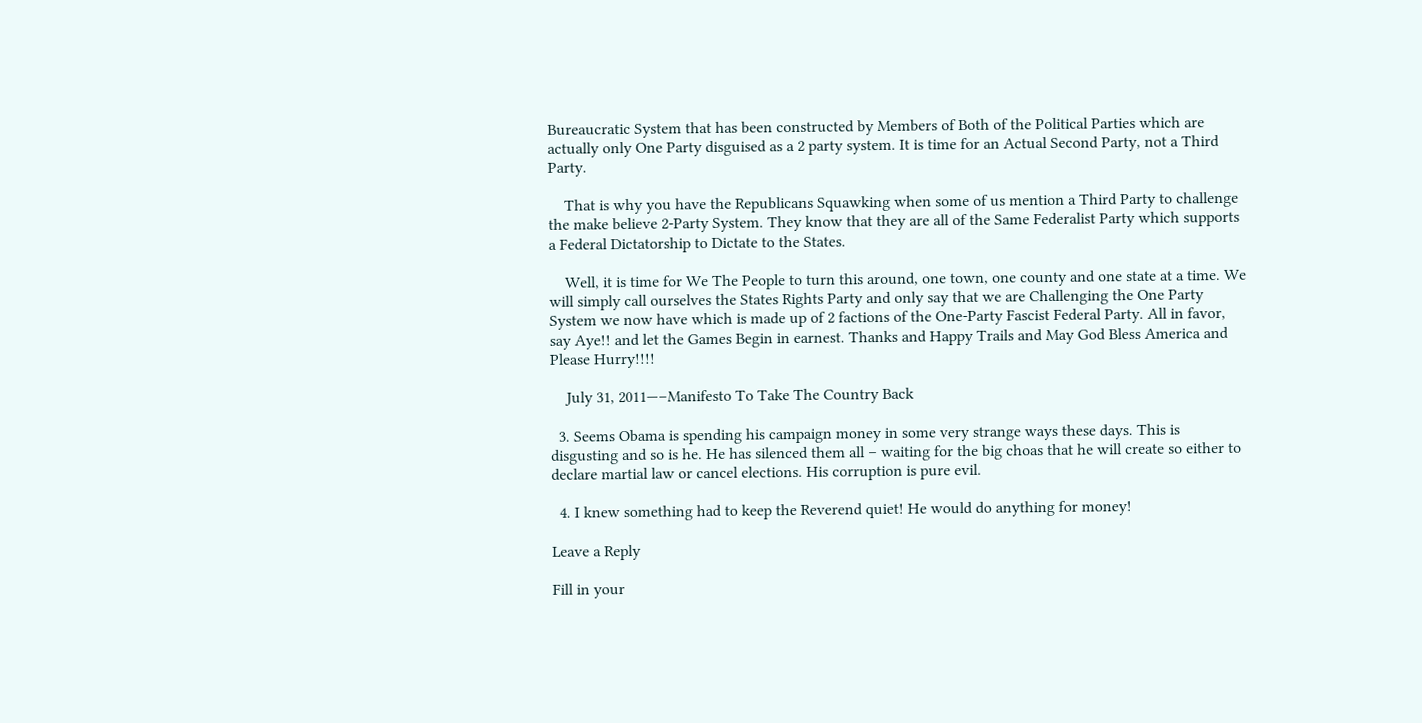Bureaucratic System that has been constructed by Members of Both of the Political Parties which are actually only One Party disguised as a 2 party system. It is time for an Actual Second Party, not a Third Party.

    That is why you have the Republicans Squawking when some of us mention a Third Party to challenge the make believe 2-Party System. They know that they are all of the Same Federalist Party which supports a Federal Dictatorship to Dictate to the States.

    Well, it is time for We The People to turn this around, one town, one county and one state at a time. We will simply call ourselves the States Rights Party and only say that we are Challenging the One Party System we now have which is made up of 2 factions of the One-Party Fascist Federal Party. All in favor, say Aye!! and let the Games Begin in earnest. Thanks and Happy Trails and May God Bless America and Please Hurry!!!!

    July 31, 2011—–Manifesto To Take The Country Back

  3. Seems Obama is spending his campaign money in some very strange ways these days. This is disgusting and so is he. He has silenced them all – waiting for the big choas that he will create so either to declare martial law or cancel elections. His corruption is pure evil.

  4. I knew something had to keep the Reverend quiet! He would do anything for money!

Leave a Reply

Fill in your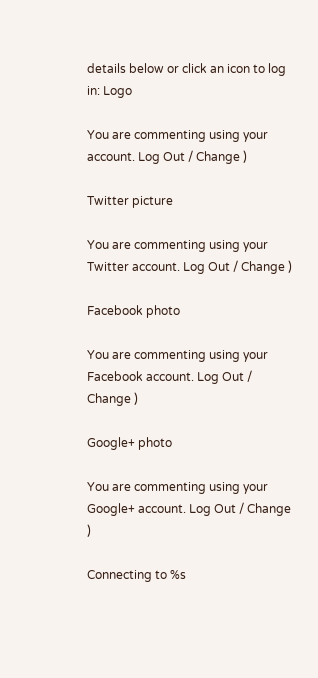details below or click an icon to log in: Logo

You are commenting using your account. Log Out / Change )

Twitter picture

You are commenting using your Twitter account. Log Out / Change )

Facebook photo

You are commenting using your Facebook account. Log Out / Change )

Google+ photo

You are commenting using your Google+ account. Log Out / Change )

Connecting to %s